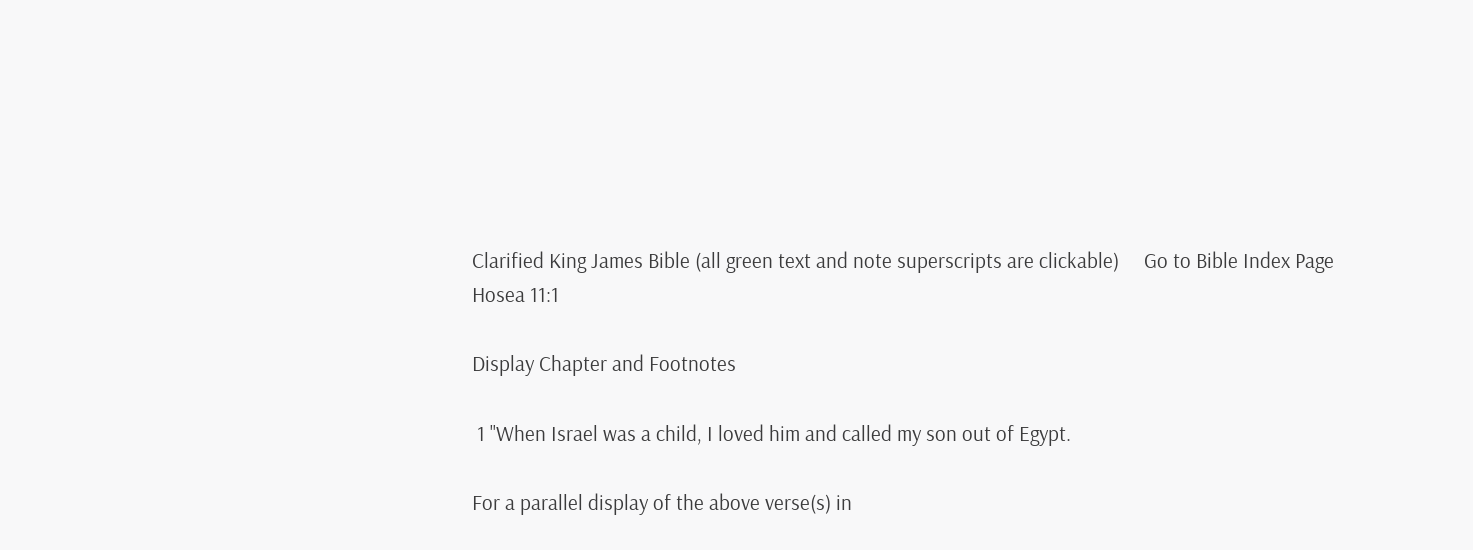Clarified King James Bible (all green text and note superscripts are clickable)     Go to Bible Index Page
Hosea 11:1

Display Chapter and Footnotes

 1 "When Israel was a child, I loved him and called my son out of Egypt.

For a parallel display of the above verse(s) in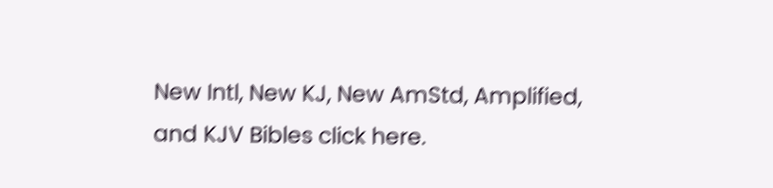New Intl, New KJ, New AmStd, Amplified, and KJV Bibles click here.